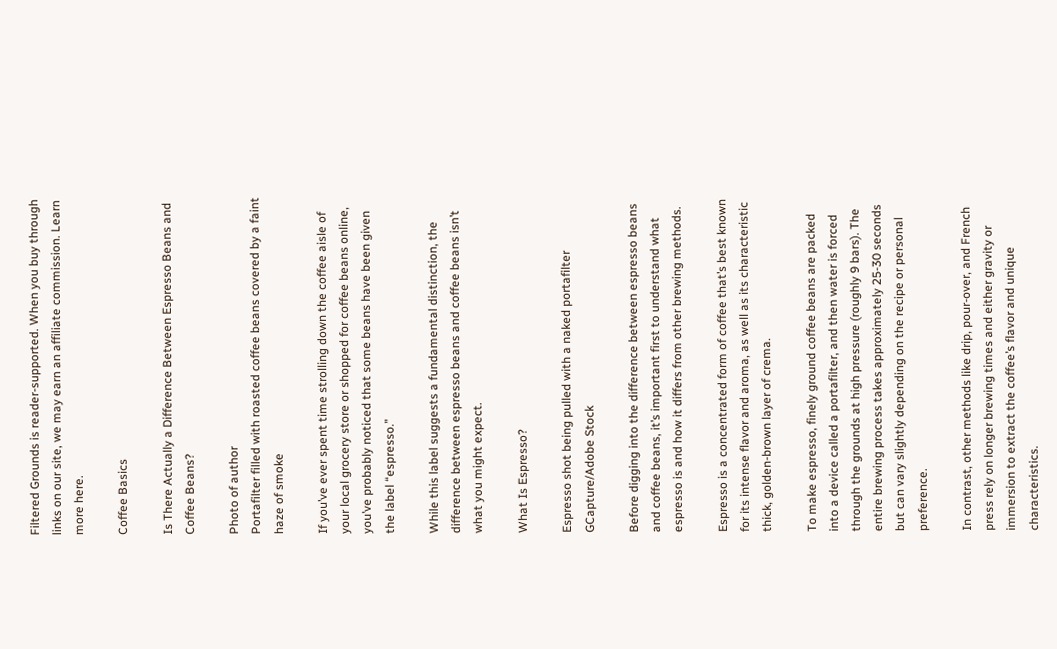Filtered Grounds is reader-supported. When you buy through links on our site, we may earn an affiliate commission. Learn more here.

Coffee Basics

Is There Actually a Difference Between Espresso Beans and Coffee Beans?

Photo of author
Portafilter filled with roasted coffee beans covered by a faint haze of smoke

If you’ve ever spent time strolling down the coffee aisle of your local grocery store or shopped for coffee beans online, you’ve probably noticed that some beans have been given the label “espresso.”

While this label suggests a fundamental distinction, the difference between espresso beans and coffee beans isn’t what you might expect.

What Is Espresso?

Espresso shot being pulled with a naked portafilter
GCapture/Adobe Stock

Before digging into the difference between espresso beans and coffee beans, it’s important first to understand what espresso is and how it differs from other brewing methods.

Espresso is a concentrated form of coffee that’s best known for its intense flavor and aroma, as well as its characteristic thick, golden-brown layer of crema.

To make espresso, finely ground coffee beans are packed into a device called a portafilter, and then water is forced through the grounds at high pressure (roughly 9 bars). The entire brewing process takes approximately 25-30 seconds but can vary slightly depending on the recipe or personal preference.

In contrast, other methods like drip, pour-over, and French press rely on longer brewing times and either gravity or immersion to extract the coffee’s flavor and unique characteristics.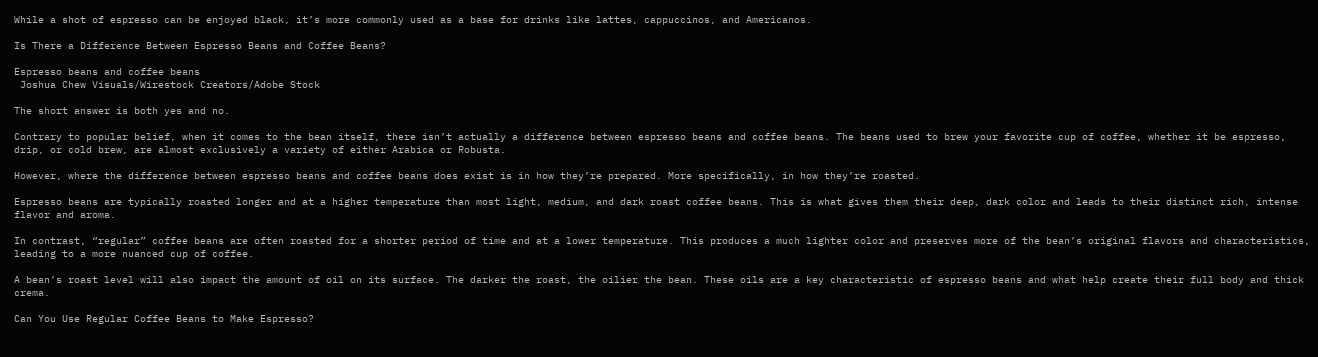While a shot of espresso can be enjoyed black, it’s more commonly used as a base for drinks like lattes, cappuccinos, and Americanos.

Is There a Difference Between Espresso Beans and Coffee Beans?

Espresso beans and coffee beans
 Joshua Chew Visuals/Wirestock Creators/Adobe Stock

The short answer is both yes and no.

Contrary to popular belief, when it comes to the bean itself, there isn’t actually a difference between espresso beans and coffee beans. The beans used to brew your favorite cup of coffee, whether it be espresso, drip, or cold brew, are almost exclusively a variety of either Arabica or Robusta.

However, where the difference between espresso beans and coffee beans does exist is in how they’re prepared. More specifically, in how they’re roasted.

Espresso beans are typically roasted longer and at a higher temperature than most light, medium, and dark roast coffee beans. This is what gives them their deep, dark color and leads to their distinct rich, intense flavor and aroma.

In contrast, “regular” coffee beans are often roasted for a shorter period of time and at a lower temperature. This produces a much lighter color and preserves more of the bean’s original flavors and characteristics, leading to a more nuanced cup of coffee.

A bean’s roast level will also impact the amount of oil on its surface. The darker the roast, the oilier the bean. These oils are a key characteristic of espresso beans and what help create their full body and thick crema.

Can You Use Regular Coffee Beans to Make Espresso?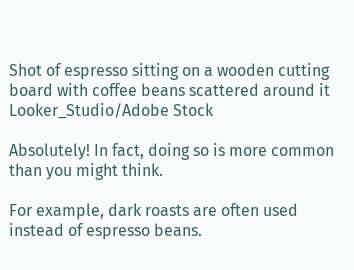Shot of espresso sitting on a wooden cutting board with coffee beans scattered around it
Looker_Studio/Adobe Stock

Absolutely! In fact, doing so is more common than you might think.

For example, dark roasts are often used instead of espresso beans.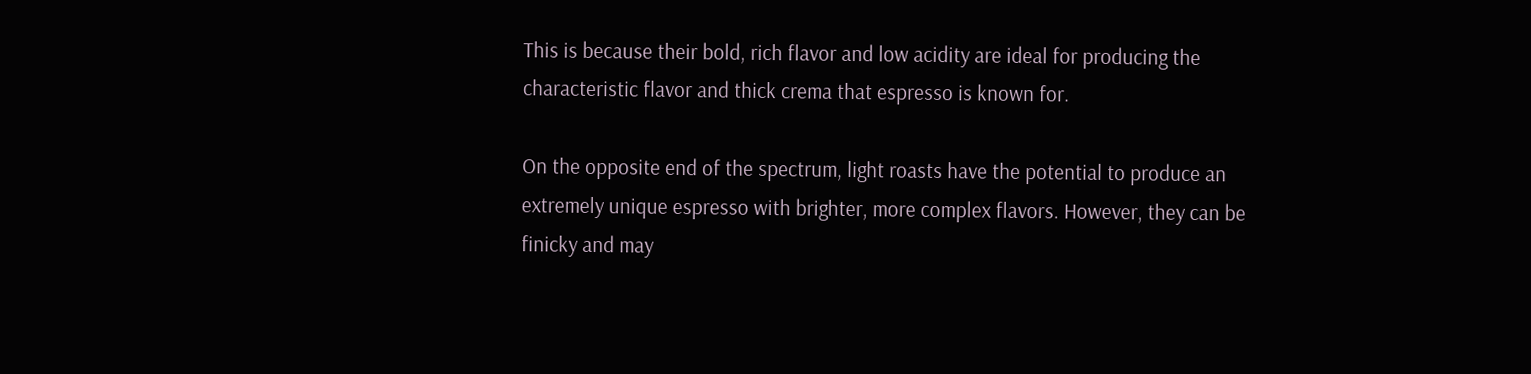This is because their bold, rich flavor and low acidity are ideal for producing the characteristic flavor and thick crema that espresso is known for.

On the opposite end of the spectrum, light roasts have the potential to produce an extremely unique espresso with brighter, more complex flavors. However, they can be finicky and may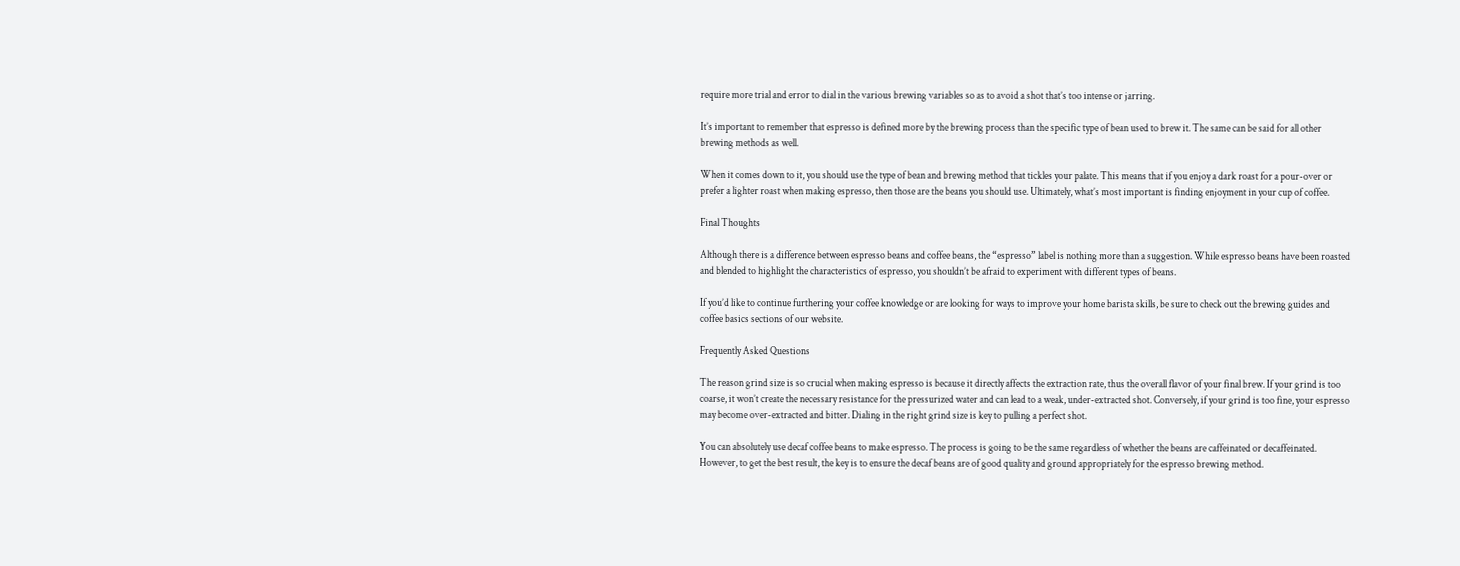require more trial and error to dial in the various brewing variables so as to avoid a shot that’s too intense or jarring.

It’s important to remember that espresso is defined more by the brewing process than the specific type of bean used to brew it. The same can be said for all other brewing methods as well.

When it comes down to it, you should use the type of bean and brewing method that tickles your palate. This means that if you enjoy a dark roast for a pour-over or prefer a lighter roast when making espresso, then those are the beans you should use. Ultimately, what’s most important is finding enjoyment in your cup of coffee.

Final Thoughts

Although there is a difference between espresso beans and coffee beans, the “espresso” label is nothing more than a suggestion. While espresso beans have been roasted and blended to highlight the characteristics of espresso, you shouldn’t be afraid to experiment with different types of beans.

If you’d like to continue furthering your coffee knowledge or are looking for ways to improve your home barista skills, be sure to check out the brewing guides and coffee basics sections of our website.

Frequently Asked Questions

The reason grind size is so crucial when making espresso is because it directly affects the extraction rate, thus the overall flavor of your final brew. If your grind is too coarse, it won’t create the necessary resistance for the pressurized water and can lead to a weak, under-extracted shot. Conversely, if your grind is too fine, your espresso may become over-extracted and bitter. Dialing in the right grind size is key to pulling a perfect shot.

You can absolutely use decaf coffee beans to make espresso. The process is going to be the same regardless of whether the beans are caffeinated or decaffeinated. However, to get the best result, the key is to ensure the decaf beans are of good quality and ground appropriately for the espresso brewing method.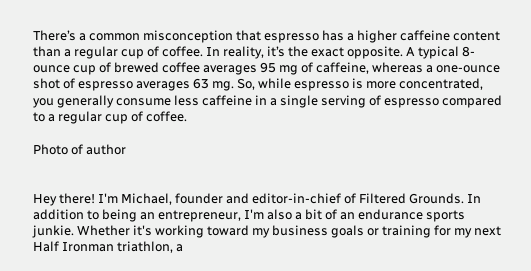There’s a common misconception that espresso has a higher caffeine content than a regular cup of coffee. In reality, it’s the exact opposite. A typical 8-ounce cup of brewed coffee averages 95 mg of caffeine, whereas a one-ounce shot of espresso averages 63 mg. So, while espresso is more concentrated, you generally consume less caffeine in a single serving of espresso compared to a regular cup of coffee.

Photo of author


Hey there! I'm Michael, founder and editor-in-chief of Filtered Grounds. In addition to being an entrepreneur, I'm also a bit of an endurance sports junkie. Whether it's working toward my business goals or training for my next Half Ironman triathlon, a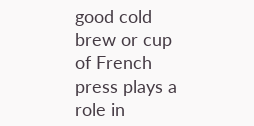good cold brew or cup of French press plays a role in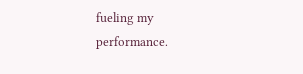fueling my performance.